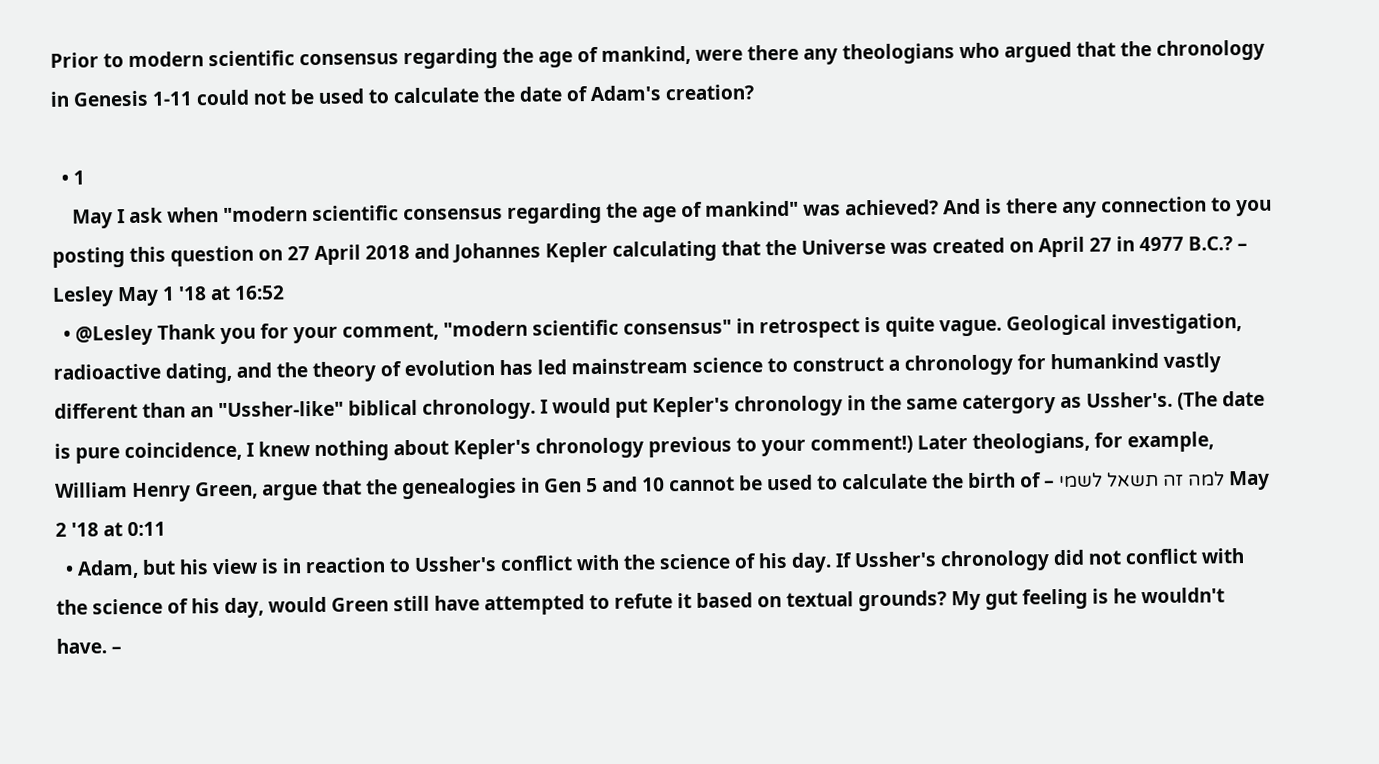Prior to modern scientific consensus regarding the age of mankind, were there any theologians who argued that the chronology in Genesis 1-11 could not be used to calculate the date of Adam's creation?

  • 1
    May I ask when "modern scientific consensus regarding the age of mankind" was achieved? And is there any connection to you posting this question on 27 April 2018 and Johannes Kepler calculating that the Universe was created on April 27 in 4977 B.C.? – Lesley May 1 '18 at 16:52
  • @Lesley Thank you for your comment, "modern scientific consensus" in retrospect is quite vague. Geological investigation, radioactive dating, and the theory of evolution has led mainstream science to construct a chronology for humankind vastly different than an "Ussher-like" biblical chronology. I would put Kepler's chronology in the same catergory as Ussher's. (The date is pure coincidence, I knew nothing about Kepler's chronology previous to your comment!) Later theologians, for example, William Henry Green, argue that the genealogies in Gen 5 and 10 cannot be used to calculate the birth of – למה זה תשאל לשמי May 2 '18 at 0:11
  • Adam, but his view is in reaction to Ussher's conflict with the science of his day. If Ussher's chronology did not conflict with the science of his day, would Green still have attempted to refute it based on textual grounds? My gut feeling is he wouldn't have. –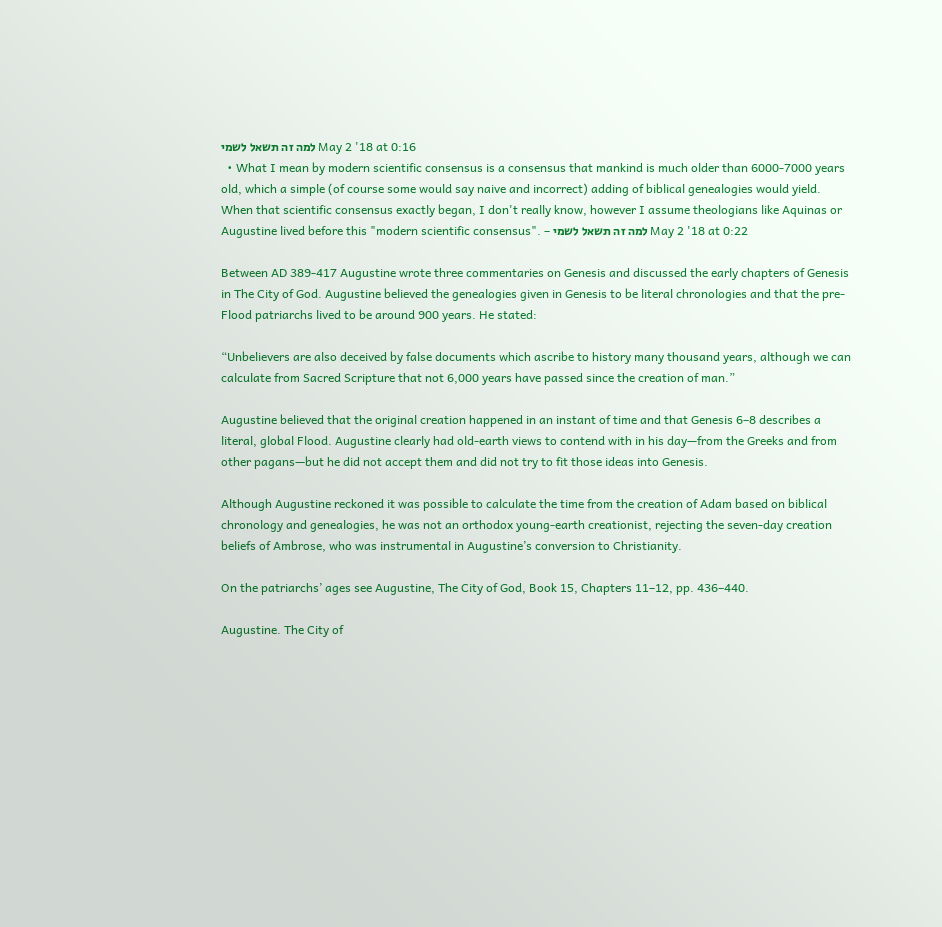למה זה תשאל לשמי May 2 '18 at 0:16
  • What I mean by modern scientific consensus is a consensus that mankind is much older than 6000-7000 years old, which a simple (of course some would say naive and incorrect) adding of biblical genealogies would yield. When that scientific consensus exactly began, I don't really know, however I assume theologians like Aquinas or Augustine lived before this "modern scientific consensus". – למה זה תשאל לשמי May 2 '18 at 0:22

Between AD 389-417 Augustine wrote three commentaries on Genesis and discussed the early chapters of Genesis in The City of God. Augustine believed the genealogies given in Genesis to be literal chronologies and that the pre-Flood patriarchs lived to be around 900 years. He stated:

“Unbelievers are also deceived by false documents which ascribe to history many thousand years, although we can calculate from Sacred Scripture that not 6,000 years have passed since the creation of man.”

Augustine believed that the original creation happened in an instant of time and that Genesis 6–8 describes a literal, global Flood. Augustine clearly had old-earth views to contend with in his day—from the Greeks and from other pagans—but he did not accept them and did not try to fit those ideas into Genesis.

Although Augustine reckoned it was possible to calculate the time from the creation of Adam based on biblical chronology and genealogies, he was not an orthodox young-earth creationist, rejecting the seven-day creation beliefs of Ambrose, who was instrumental in Augustine’s conversion to Christianity.

On the patriarchs’ ages see Augustine, The City of God, Book 15, Chapters 11–12, pp. 436–440.

Augustine. The City of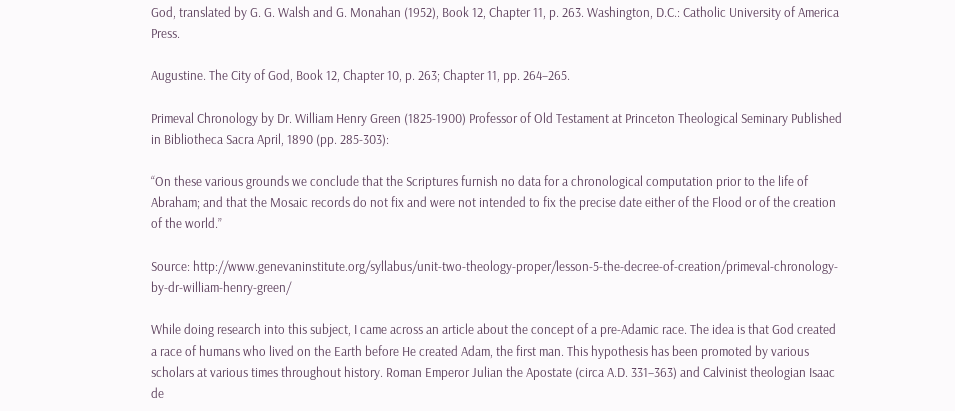God, translated by G. G. Walsh and G. Monahan (1952), Book 12, Chapter 11, p. 263. Washington, D.C.: Catholic University of America Press.

Augustine. The City of God, Book 12, Chapter 10, p. 263; Chapter 11, pp. 264–265.

Primeval Chronology by Dr. William Henry Green (1825-1900) Professor of Old Testament at Princeton Theological Seminary Published in Bibliotheca Sacra April, 1890 (pp. 285-303):

“On these various grounds we conclude that the Scriptures furnish no data for a chronological computation prior to the life of Abraham; and that the Mosaic records do not fix and were not intended to fix the precise date either of the Flood or of the creation of the world.”

Source: http://www.genevaninstitute.org/syllabus/unit-two-theology-proper/lesson-5-the-decree-of-creation/primeval-chronology-by-dr-william-henry-green/

While doing research into this subject, I came across an article about the concept of a pre-Adamic race. The idea is that God created a race of humans who lived on the Earth before He created Adam, the first man. This hypothesis has been promoted by various scholars at various times throughout history. Roman Emperor Julian the Apostate (circa A.D. 331–363) and Calvinist theologian Isaac de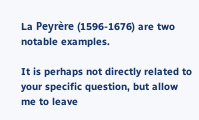La Peyrère (1596-1676) are two notable examples.

It is perhaps not directly related to your specific question, but allow me to leave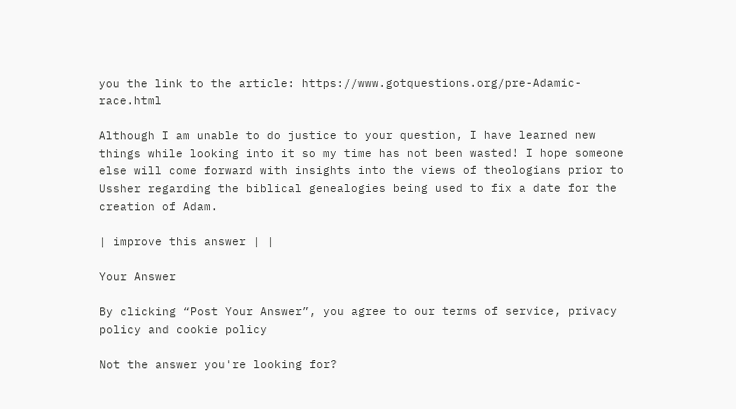you the link to the article: https://www.gotquestions.org/pre-Adamic-race.html

Although I am unable to do justice to your question, I have learned new things while looking into it so my time has not been wasted! I hope someone else will come forward with insights into the views of theologians prior to Ussher regarding the biblical genealogies being used to fix a date for the creation of Adam.

| improve this answer | |

Your Answer

By clicking “Post Your Answer”, you agree to our terms of service, privacy policy and cookie policy

Not the answer you're looking for?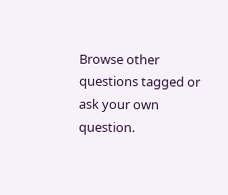Browse other questions tagged or ask your own question.